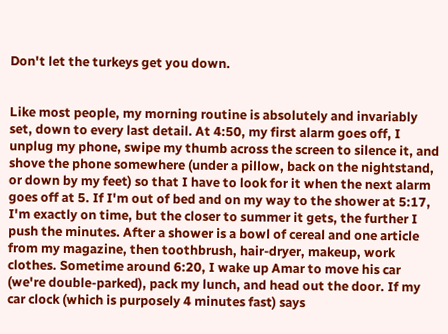Don't let the turkeys get you down.


Like most people, my morning routine is absolutely and invariably set, down to every last detail. At 4:50, my first alarm goes off, I unplug my phone, swipe my thumb across the screen to silence it, and shove the phone somewhere (under a pillow, back on the nightstand, or down by my feet) so that I have to look for it when the next alarm goes off at 5. If I'm out of bed and on my way to the shower at 5:17, I'm exactly on time, but the closer to summer it gets, the further I push the minutes. After a shower is a bowl of cereal and one article from my magazine, then toothbrush, hair-dryer, makeup, work clothes. Sometime around 6:20, I wake up Amar to move his car (we're double-parked), pack my lunch, and head out the door. If my car clock (which is purposely 4 minutes fast) says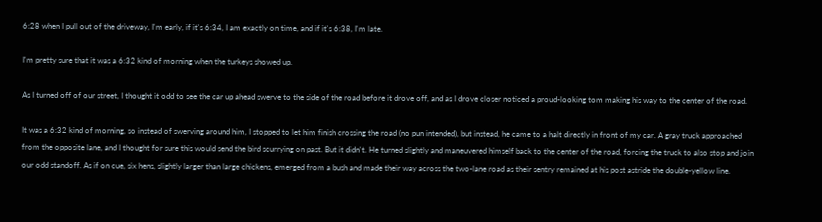6:28 when I pull out of the driveway, I'm early, if it's 6:34, I am exactly on time, and if it's 6:38, I'm late.

I'm pretty sure that it was a 6:32 kind of morning when the turkeys showed up.

As I turned off of our street, I thought it odd to see the car up ahead swerve to the side of the road before it drove off, and as I drove closer noticed a proud-looking tom making his way to the center of the road.

It was a 6:32 kind of morning, so instead of swerving around him, I stopped to let him finish crossing the road (no pun intended), but instead, he came to a halt directly in front of my car. A gray truck approached from the opposite lane, and I thought for sure this would send the bird scurrying on past. But it didn't. He turned slightly and maneuvered himself back to the center of the road, forcing the truck to also stop and join our odd standoff. As if on cue, six hens, slightly larger than large chickens, emerged from a bush and made their way across the two-lane road as their sentry remained at his post astride the double-yellow line.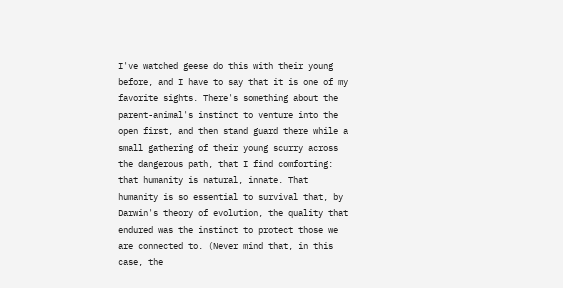I've watched geese do this with their young before, and I have to say that it is one of my favorite sights. There's something about the parent-animal's instinct to venture into the open first, and then stand guard there while a small gathering of their young scurry across the dangerous path, that I find comforting: that humanity is natural, innate. That humanity is so essential to survival that, by Darwin's theory of evolution, the quality that endured was the instinct to protect those we are connected to. (Never mind that, in this case, the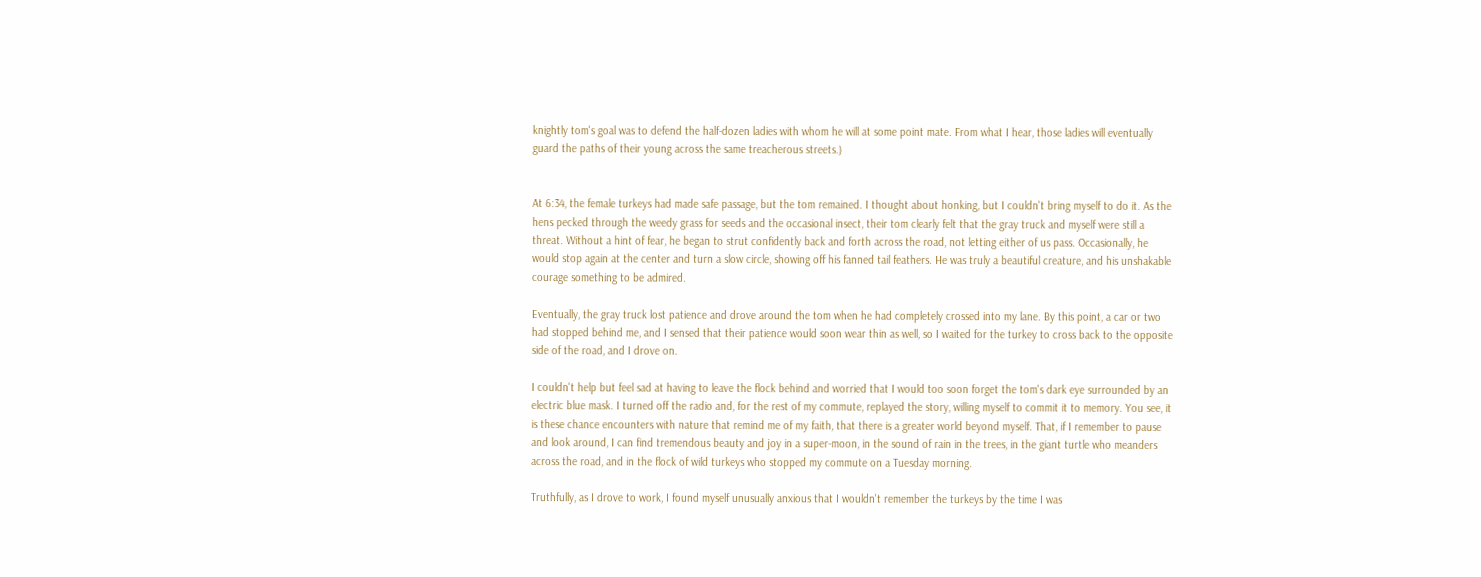knightly tom's goal was to defend the half-dozen ladies with whom he will at some point mate. From what I hear, those ladies will eventually guard the paths of their young across the same treacherous streets.)


At 6:34, the female turkeys had made safe passage, but the tom remained. I thought about honking, but I couldn't bring myself to do it. As the hens pecked through the weedy grass for seeds and the occasional insect, their tom clearly felt that the gray truck and myself were still a threat. Without a hint of fear, he began to strut confidently back and forth across the road, not letting either of us pass. Occasionally, he would stop again at the center and turn a slow circle, showing off his fanned tail feathers. He was truly a beautiful creature, and his unshakable courage something to be admired.

Eventually, the gray truck lost patience and drove around the tom when he had completely crossed into my lane. By this point, a car or two had stopped behind me, and I sensed that their patience would soon wear thin as well, so I waited for the turkey to cross back to the opposite side of the road, and I drove on.

I couldn't help but feel sad at having to leave the flock behind and worried that I would too soon forget the tom's dark eye surrounded by an electric blue mask. I turned off the radio and, for the rest of my commute, replayed the story, willing myself to commit it to memory. You see, it is these chance encounters with nature that remind me of my faith, that there is a greater world beyond myself. That, if I remember to pause and look around, I can find tremendous beauty and joy in a super-moon, in the sound of rain in the trees, in the giant turtle who meanders across the road, and in the flock of wild turkeys who stopped my commute on a Tuesday morning.

Truthfully, as I drove to work, I found myself unusually anxious that I wouldn't remember the turkeys by the time I was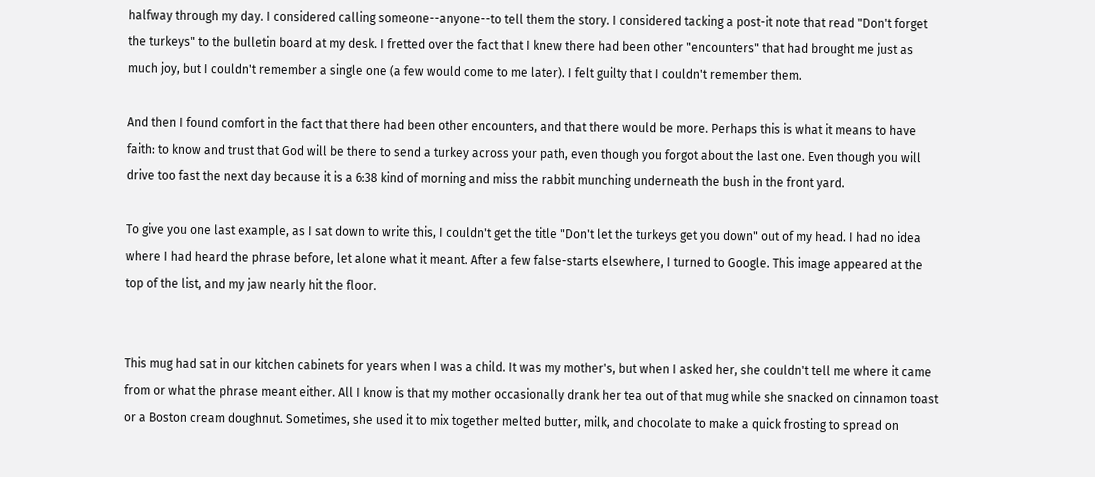halfway through my day. I considered calling someone--anyone--to tell them the story. I considered tacking a post-it note that read "Don't forget the turkeys" to the bulletin board at my desk. I fretted over the fact that I knew there had been other "encounters" that had brought me just as much joy, but I couldn't remember a single one (a few would come to me later). I felt guilty that I couldn't remember them.

And then I found comfort in the fact that there had been other encounters, and that there would be more. Perhaps this is what it means to have faith: to know and trust that God will be there to send a turkey across your path, even though you forgot about the last one. Even though you will drive too fast the next day because it is a 6:38 kind of morning and miss the rabbit munching underneath the bush in the front yard.

To give you one last example, as I sat down to write this, I couldn't get the title "Don't let the turkeys get you down" out of my head. I had no idea where I had heard the phrase before, let alone what it meant. After a few false-starts elsewhere, I turned to Google. This image appeared at the top of the list, and my jaw nearly hit the floor.


This mug had sat in our kitchen cabinets for years when I was a child. It was my mother's, but when I asked her, she couldn't tell me where it came from or what the phrase meant either. All I know is that my mother occasionally drank her tea out of that mug while she snacked on cinnamon toast or a Boston cream doughnut. Sometimes, she used it to mix together melted butter, milk, and chocolate to make a quick frosting to spread on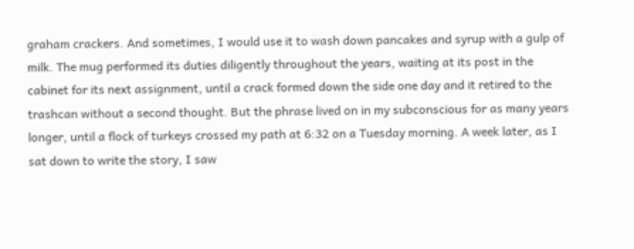graham crackers. And sometimes, I would use it to wash down pancakes and syrup with a gulp of milk. The mug performed its duties diligently throughout the years, waiting at its post in the cabinet for its next assignment, until a crack formed down the side one day and it retired to the trashcan without a second thought. But the phrase lived on in my subconscious for as many years longer, until a flock of turkeys crossed my path at 6:32 on a Tuesday morning. A week later, as I sat down to write the story, I saw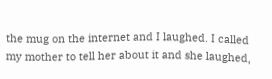the mug on the internet and I laughed. I called my mother to tell her about it and she laughed,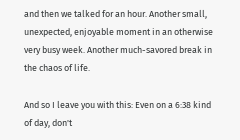and then we talked for an hour. Another small, unexpected, enjoyable moment in an otherwise very busy week. Another much-savored break in the chaos of life.

And so I leave you with this: Even on a 6:38 kind of day, don't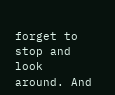forget to stop and look around. And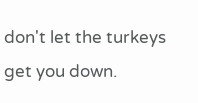don't let the turkeys get you down.